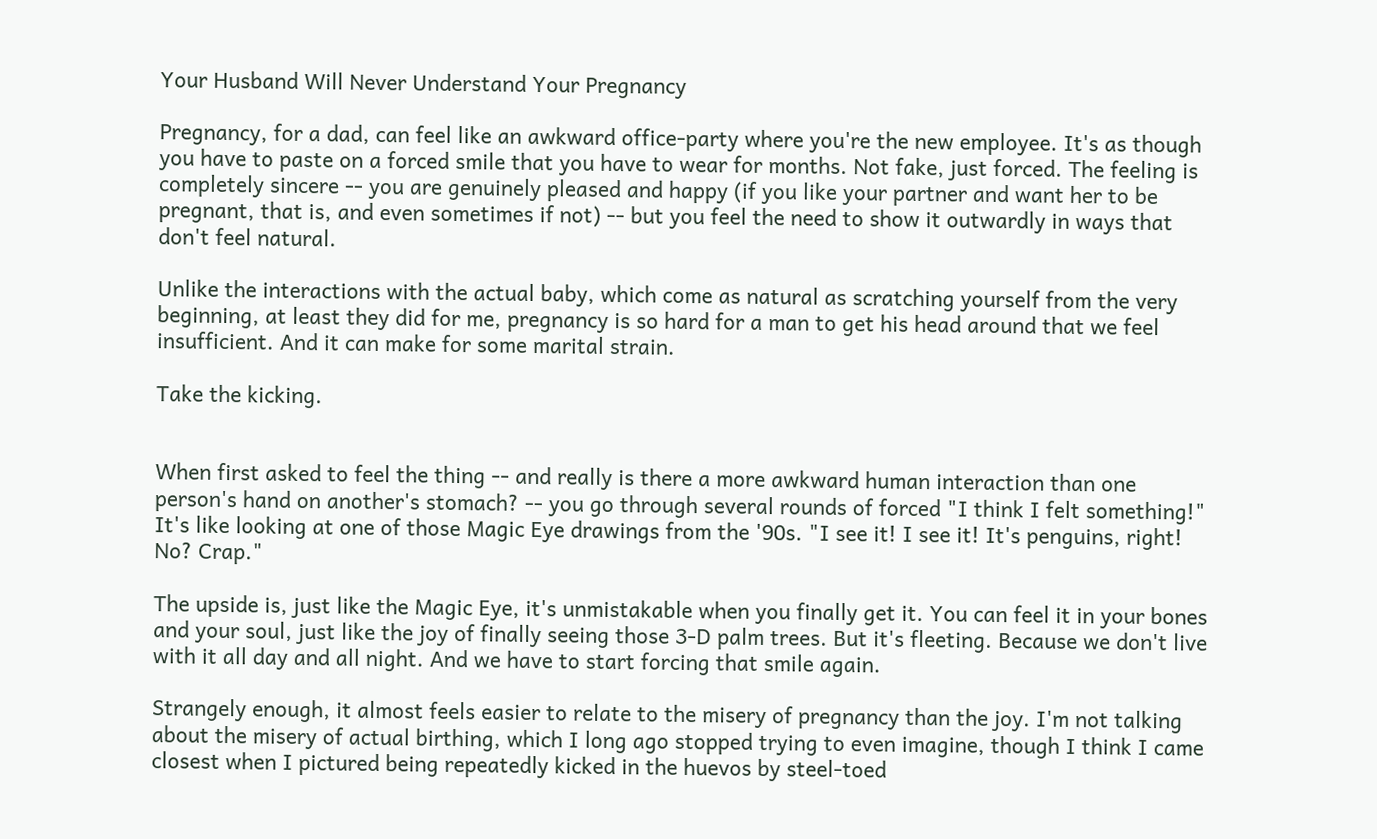Your Husband Will Never Understand Your Pregnancy

Pregnancy, for a dad, can feel like an awkward office-party where you're the new employee. It's as though you have to paste on a forced smile that you have to wear for months. Not fake, just forced. The feeling is completely sincere -- you are genuinely pleased and happy (if you like your partner and want her to be pregnant, that is, and even sometimes if not) -- but you feel the need to show it outwardly in ways that don't feel natural.

Unlike the interactions with the actual baby, which come as natural as scratching yourself from the very beginning, at least they did for me, pregnancy is so hard for a man to get his head around that we feel insufficient. And it can make for some marital strain.

Take the kicking.


When first asked to feel the thing -- and really is there a more awkward human interaction than one person's hand on another's stomach? -- you go through several rounds of forced "I think I felt something!" It's like looking at one of those Magic Eye drawings from the '90s. "I see it! I see it! It's penguins, right! No? Crap."

The upside is, just like the Magic Eye, it's unmistakable when you finally get it. You can feel it in your bones and your soul, just like the joy of finally seeing those 3-D palm trees. But it's fleeting. Because we don't live with it all day and all night. And we have to start forcing that smile again.

Strangely enough, it almost feels easier to relate to the misery of pregnancy than the joy. I'm not talking about the misery of actual birthing, which I long ago stopped trying to even imagine, though I think I came closest when I pictured being repeatedly kicked in the huevos by steel-toed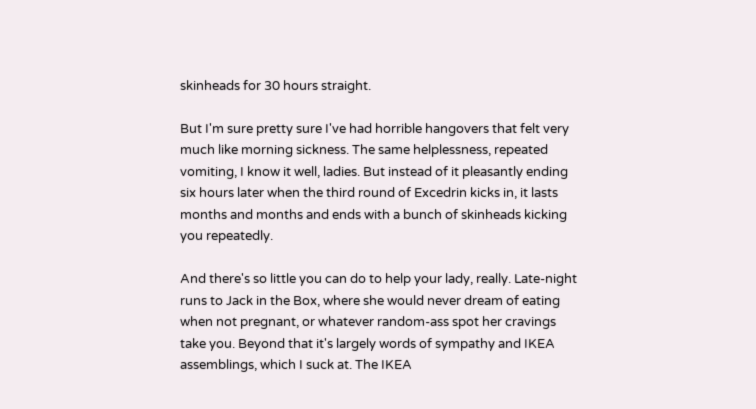skinheads for 30 hours straight.

But I'm sure pretty sure I've had horrible hangovers that felt very much like morning sickness. The same helplessness, repeated vomiting, I know it well, ladies. But instead of it pleasantly ending six hours later when the third round of Excedrin kicks in, it lasts months and months and ends with a bunch of skinheads kicking you repeatedly.

And there's so little you can do to help your lady, really. Late-night runs to Jack in the Box, where she would never dream of eating when not pregnant, or whatever random-ass spot her cravings take you. Beyond that it's largely words of sympathy and IKEA assemblings, which I suck at. The IKEA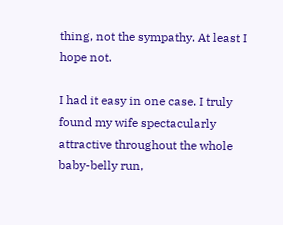thing, not the sympathy. At least I hope not.

I had it easy in one case. I truly found my wife spectacularly attractive throughout the whole baby-belly run,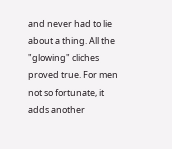and never had to lie about a thing. All the "glowing" cliches proved true. For men not so fortunate, it adds another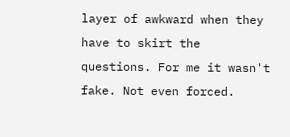layer of awkward when they have to skirt the questions. For me it wasn't fake. Not even forced.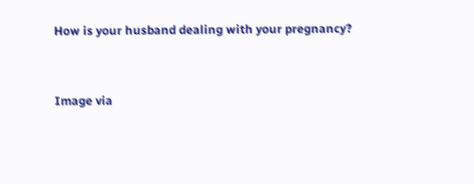How is your husband dealing with your pregnancy?


Image via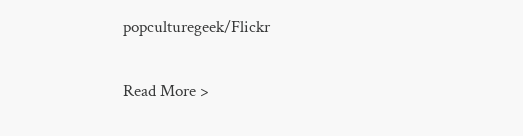popculturegeek/Flickr

Read More >